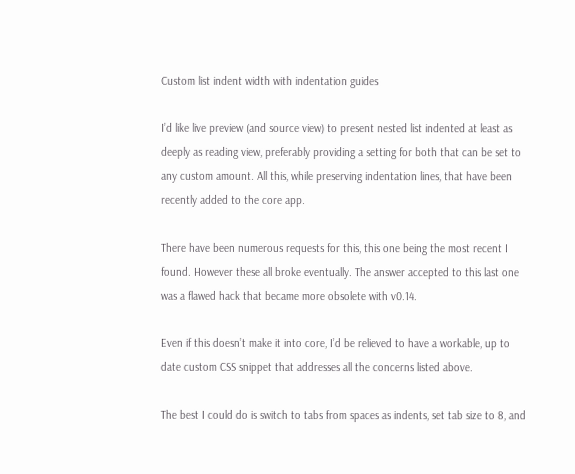Custom list indent width with indentation guides

I’d like live preview (and source view) to present nested list indented at least as deeply as reading view, preferably providing a setting for both that can be set to any custom amount. All this, while preserving indentation lines, that have been recently added to the core app.

There have been numerous requests for this, this one being the most recent I found. However these all broke eventually. The answer accepted to this last one was a flawed hack that became more obsolete with v0.14.

Even if this doesn’t make it into core, I’d be relieved to have a workable, up to date custom CSS snippet that addresses all the concerns listed above.

The best I could do is switch to tabs from spaces as indents, set tab size to 8, and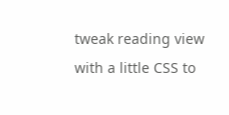tweak reading view with a little CSS to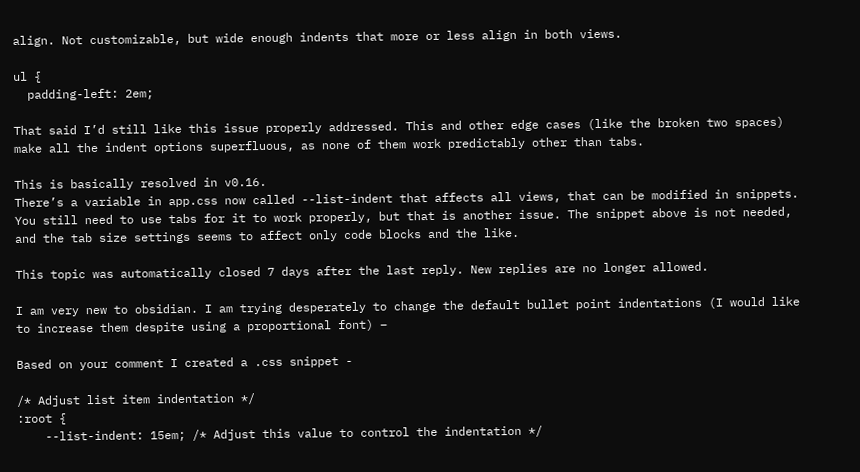align. Not customizable, but wide enough indents that more or less align in both views.

ul {
  padding-left: 2em;

That said I’d still like this issue properly addressed. This and other edge cases (like the broken two spaces) make all the indent options superfluous, as none of them work predictably other than tabs.

This is basically resolved in v0.16.
There’s a variable in app.css now called --list-indent that affects all views, that can be modified in snippets. You still need to use tabs for it to work properly, but that is another issue. The snippet above is not needed, and the tab size settings seems to affect only code blocks and the like.

This topic was automatically closed 7 days after the last reply. New replies are no longer allowed.

I am very new to obsidian. I am trying desperately to change the default bullet point indentations (I would like to increase them despite using a proportional font) –

Based on your comment I created a .css snippet -

/* Adjust list item indentation */
:root {
    --list-indent: 15em; /* Adjust this value to control the indentation */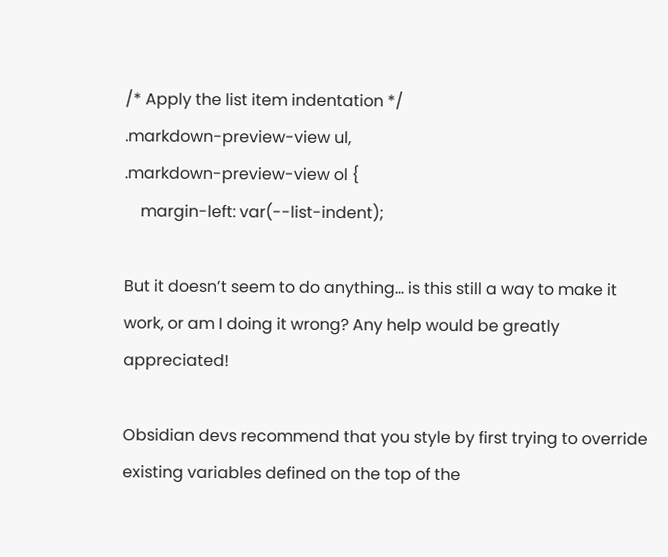/* Apply the list item indentation */
.markdown-preview-view ul,
.markdown-preview-view ol {
    margin-left: var(--list-indent);

But it doesn’t seem to do anything… is this still a way to make it work, or am I doing it wrong? Any help would be greatly appreciated!

Obsidian devs recommend that you style by first trying to override existing variables defined on the top of the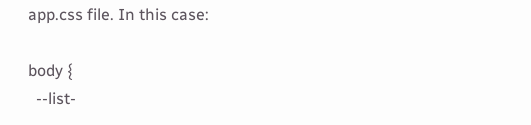app.css file. In this case:

body {
  --list-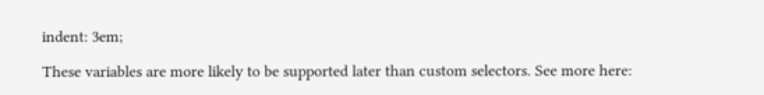indent: 3em;

These variables are more likely to be supported later than custom selectors. See more here: